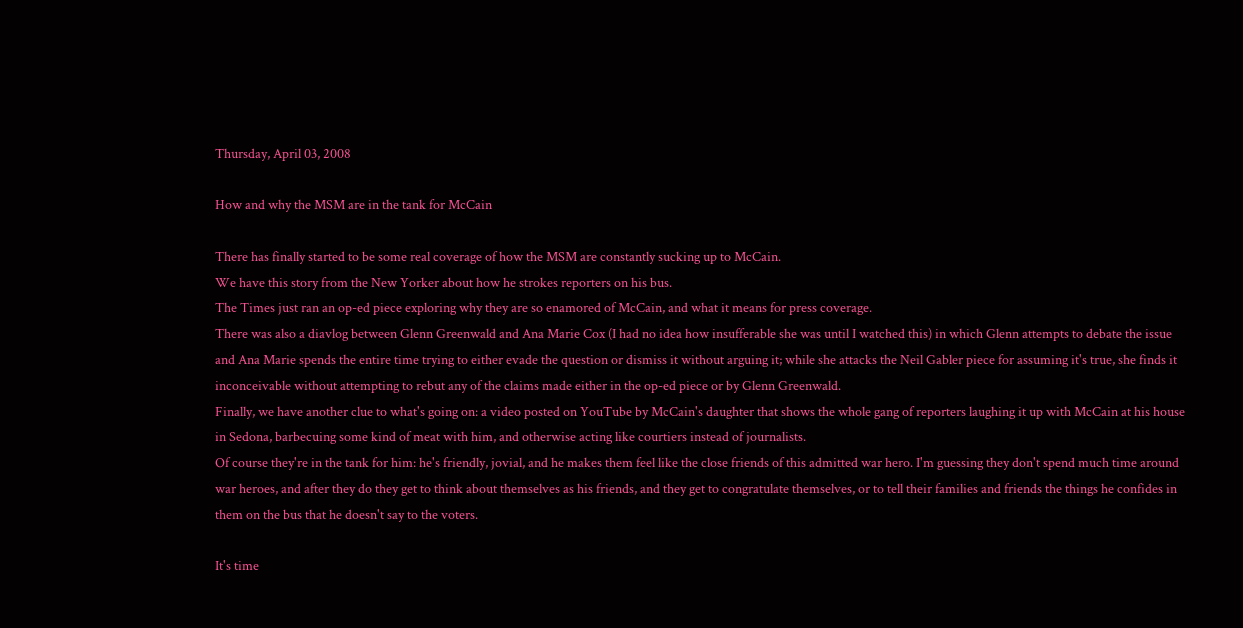Thursday, April 03, 2008

How and why the MSM are in the tank for McCain

There has finally started to be some real coverage of how the MSM are constantly sucking up to McCain.
We have this story from the New Yorker about how he strokes reporters on his bus.
The Times just ran an op-ed piece exploring why they are so enamored of McCain, and what it means for press coverage.
There was also a diavlog between Glenn Greenwald and Ana Marie Cox (I had no idea how insufferable she was until I watched this) in which Glenn attempts to debate the issue and Ana Marie spends the entire time trying to either evade the question or dismiss it without arguing it; while she attacks the Neil Gabler piece for assuming it's true, she finds it inconceivable without attempting to rebut any of the claims made either in the op-ed piece or by Glenn Greenwald.
Finally, we have another clue to what's going on: a video posted on YouTube by McCain's daughter that shows the whole gang of reporters laughing it up with McCain at his house in Sedona, barbecuing some kind of meat with him, and otherwise acting like courtiers instead of journalists.
Of course they're in the tank for him: he's friendly, jovial, and he makes them feel like the close friends of this admitted war hero. I'm guessing they don't spend much time around war heroes, and after they do they get to think about themselves as his friends, and they get to congratulate themselves, or to tell their families and friends the things he confides in them on the bus that he doesn't say to the voters.

It's time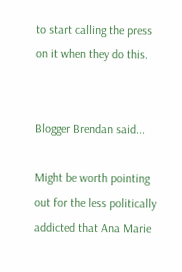to start calling the press on it when they do this.


Blogger Brendan said...

Might be worth pointing out for the less politically addicted that Ana Marie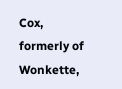Cox, formerly of Wonkette,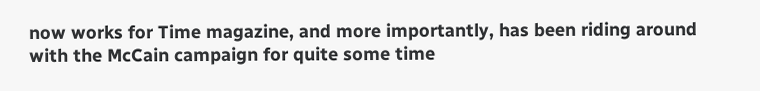now works for Time magazine, and more importantly, has been riding around with the McCain campaign for quite some time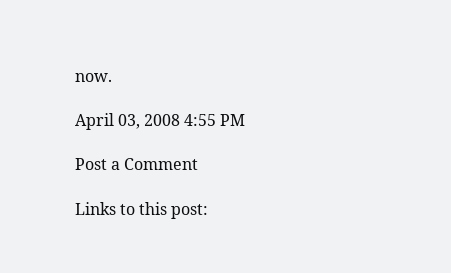now.

April 03, 2008 4:55 PM

Post a Comment

Links to this post: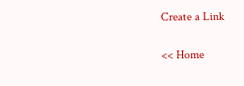Create a Link

<< Home